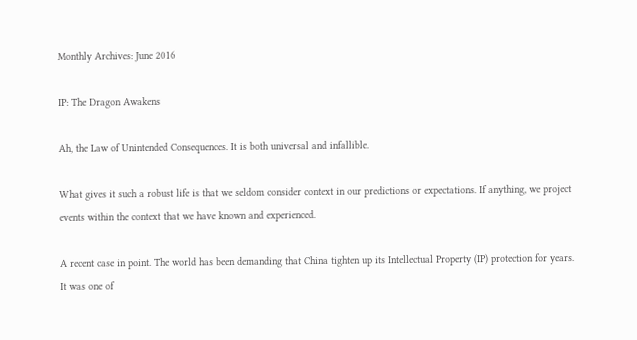Monthly Archives: June 2016

IP: The Dragon Awakens

Ah, the Law of Unintended Consequences. It is both universal and infallible.

What gives it such a robust life is that we seldom consider context in our predictions or expectations. If anything, we project events within the context that we have known and experienced.

A recent case in point. The world has been demanding that China tighten up its Intellectual Property (IP) protection for years. It was one of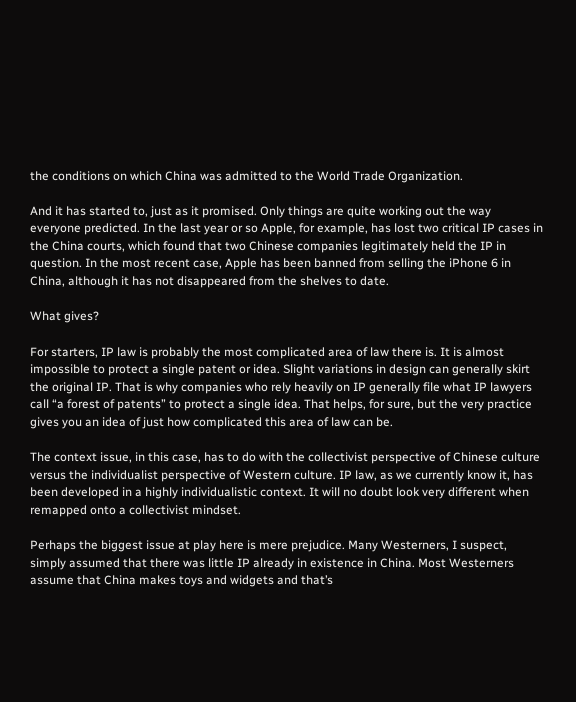the conditions on which China was admitted to the World Trade Organization.

And it has started to, just as it promised. Only things are quite working out the way everyone predicted. In the last year or so Apple, for example, has lost two critical IP cases in the China courts, which found that two Chinese companies legitimately held the IP in question. In the most recent case, Apple has been banned from selling the iPhone 6 in China, although it has not disappeared from the shelves to date.

What gives?

For starters, IP law is probably the most complicated area of law there is. It is almost impossible to protect a single patent or idea. Slight variations in design can generally skirt the original IP. That is why companies who rely heavily on IP generally file what IP lawyers call “a forest of patents” to protect a single idea. That helps, for sure, but the very practice gives you an idea of just how complicated this area of law can be.

The context issue, in this case, has to do with the collectivist perspective of Chinese culture versus the individualist perspective of Western culture. IP law, as we currently know it, has been developed in a highly individualistic context. It will no doubt look very different when remapped onto a collectivist mindset.

Perhaps the biggest issue at play here is mere prejudice. Many Westerners, I suspect, simply assumed that there was little IP already in existence in China. Most Westerners assume that China makes toys and widgets and that’s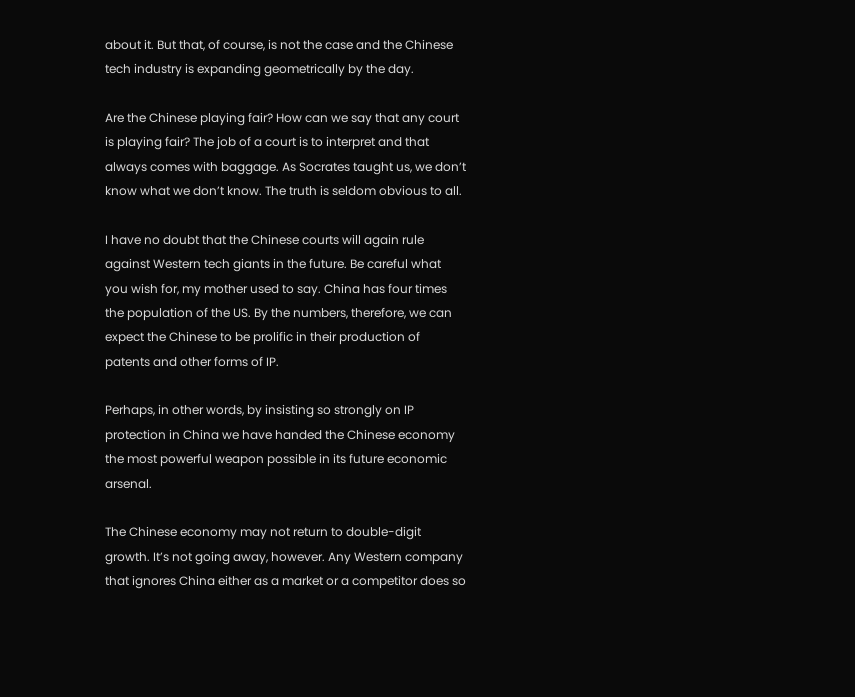about it. But that, of course, is not the case and the Chinese tech industry is expanding geometrically by the day.

Are the Chinese playing fair? How can we say that any court is playing fair? The job of a court is to interpret and that always comes with baggage. As Socrates taught us, we don’t know what we don’t know. The truth is seldom obvious to all.

I have no doubt that the Chinese courts will again rule against Western tech giants in the future. Be careful what you wish for, my mother used to say. China has four times the population of the US. By the numbers, therefore, we can expect the Chinese to be prolific in their production of patents and other forms of IP.

Perhaps, in other words, by insisting so strongly on IP protection in China we have handed the Chinese economy the most powerful weapon possible in its future economic arsenal.

The Chinese economy may not return to double-digit growth. It’s not going away, however. Any Western company that ignores China either as a market or a competitor does so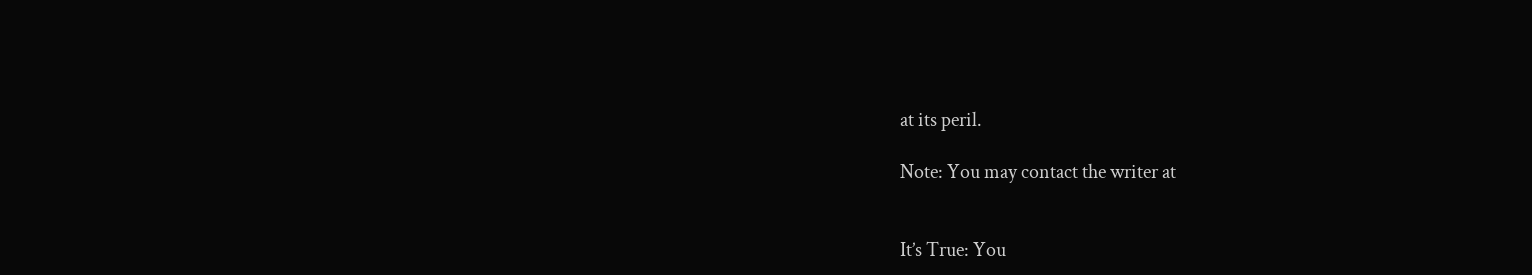at its peril.

Note: You may contact the writer at


It’s True: You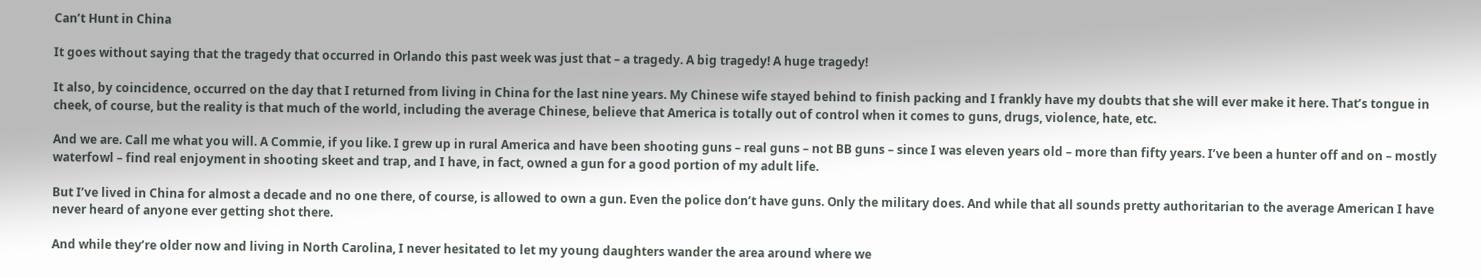Can’t Hunt in China

It goes without saying that the tragedy that occurred in Orlando this past week was just that – a tragedy. A big tragedy! A huge tragedy!

It also, by coincidence, occurred on the day that I returned from living in China for the last nine years. My Chinese wife stayed behind to finish packing and I frankly have my doubts that she will ever make it here. That’s tongue in cheek, of course, but the reality is that much of the world, including the average Chinese, believe that America is totally out of control when it comes to guns, drugs, violence, hate, etc.

And we are. Call me what you will. A Commie, if you like. I grew up in rural America and have been shooting guns – real guns – not BB guns – since I was eleven years old – more than fifty years. I’ve been a hunter off and on – mostly waterfowl – find real enjoyment in shooting skeet and trap, and I have, in fact, owned a gun for a good portion of my adult life.

But I’ve lived in China for almost a decade and no one there, of course, is allowed to own a gun. Even the police don’t have guns. Only the military does. And while that all sounds pretty authoritarian to the average American I have never heard of anyone ever getting shot there.

And while they’re older now and living in North Carolina, I never hesitated to let my young daughters wander the area around where we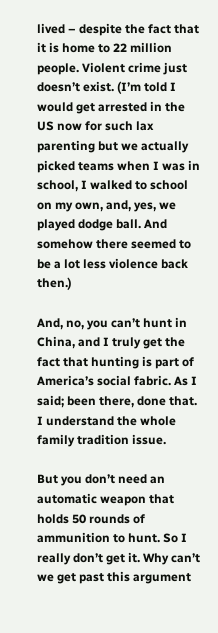lived – despite the fact that it is home to 22 million people. Violent crime just doesn’t exist. (I’m told I would get arrested in the US now for such lax parenting but we actually picked teams when I was in school, I walked to school on my own, and, yes, we played dodge ball. And somehow there seemed to be a lot less violence back then.)

And, no, you can’t hunt in China, and I truly get the fact that hunting is part of America’s social fabric. As I said; been there, done that. I understand the whole family tradition issue.

But you don’t need an automatic weapon that holds 50 rounds of ammunition to hunt. So I really don’t get it. Why can’t we get past this argument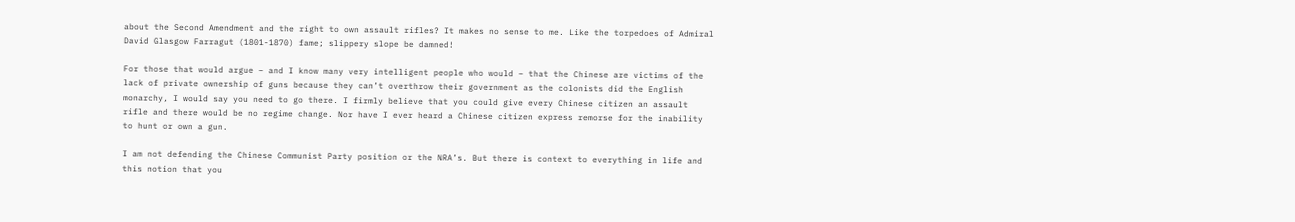about the Second Amendment and the right to own assault rifles? It makes no sense to me. Like the torpedoes of Admiral David Glasgow Farragut (1801-1870) fame; slippery slope be damned!

For those that would argue – and I know many very intelligent people who would – that the Chinese are victims of the lack of private ownership of guns because they can’t overthrow their government as the colonists did the English monarchy, I would say you need to go there. I firmly believe that you could give every Chinese citizen an assault rifle and there would be no regime change. Nor have I ever heard a Chinese citizen express remorse for the inability to hunt or own a gun.

I am not defending the Chinese Communist Party position or the NRA’s. But there is context to everything in life and this notion that you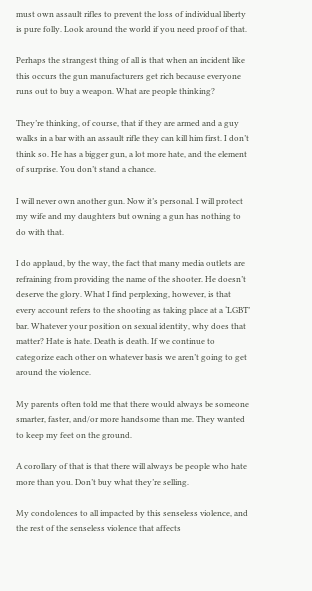must own assault rifles to prevent the loss of individual liberty is pure folly. Look around the world if you need proof of that.

Perhaps the strangest thing of all is that when an incident like this occurs the gun manufacturers get rich because everyone runs out to buy a weapon. What are people thinking?

They’re thinking, of course, that if they are armed and a guy walks in a bar with an assault rifle they can kill him first. I don’t think so. He has a bigger gun, a lot more hate, and the element of surprise. You don’t stand a chance.

I will never own another gun. Now it’s personal. I will protect my wife and my daughters but owning a gun has nothing to do with that.

I do applaud, by the way, the fact that many media outlets are refraining from providing the name of the shooter. He doesn’t deserve the glory. What I find perplexing, however, is that every account refers to the shooting as taking place at a ‘LGBT’ bar. Whatever your position on sexual identity, why does that matter? Hate is hate. Death is death. If we continue to categorize each other on whatever basis we aren’t going to get around the violence.

My parents often told me that there would always be someone smarter, faster, and/or more handsome than me. They wanted to keep my feet on the ground.

A corollary of that is that there will always be people who hate more than you. Don’t buy what they’re selling.

My condolences to all impacted by this senseless violence, and the rest of the senseless violence that affects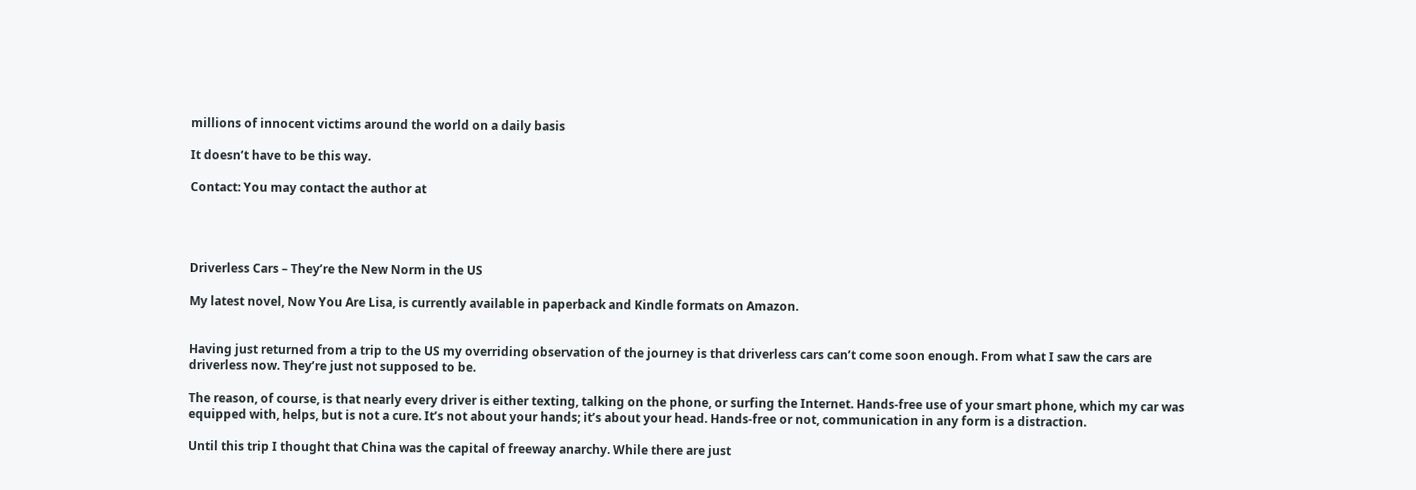millions of innocent victims around the world on a daily basis

It doesn’t have to be this way.

Contact: You may contact the author at




Driverless Cars – They’re the New Norm in the US

My latest novel, Now You Are Lisa, is currently available in paperback and Kindle formats on Amazon.


Having just returned from a trip to the US my overriding observation of the journey is that driverless cars can’t come soon enough. From what I saw the cars are driverless now. They’re just not supposed to be.

The reason, of course, is that nearly every driver is either texting, talking on the phone, or surfing the Internet. Hands-free use of your smart phone, which my car was equipped with, helps, but is not a cure. It’s not about your hands; it’s about your head. Hands-free or not, communication in any form is a distraction.

Until this trip I thought that China was the capital of freeway anarchy. While there are just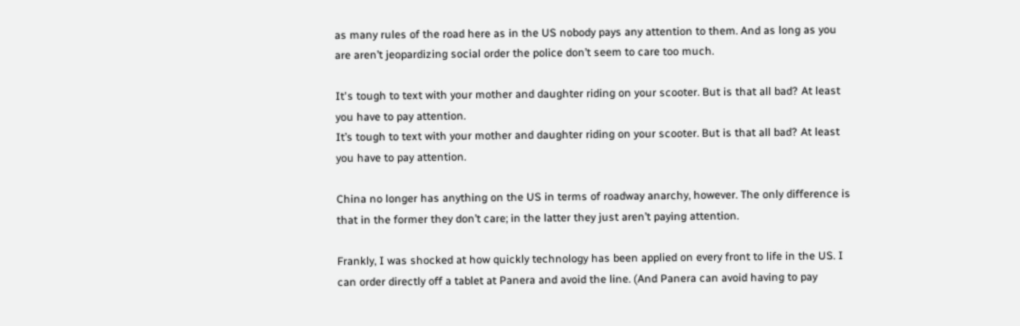as many rules of the road here as in the US nobody pays any attention to them. And as long as you are aren’t jeopardizing social order the police don’t seem to care too much.

It's tough to text with your mother and daughter riding on your scooter. But is that all bad? At least you have to pay attention.
It’s tough to text with your mother and daughter riding on your scooter. But is that all bad? At least you have to pay attention.

China no longer has anything on the US in terms of roadway anarchy, however. The only difference is that in the former they don’t care; in the latter they just aren’t paying attention.

Frankly, I was shocked at how quickly technology has been applied on every front to life in the US. I can order directly off a tablet at Panera and avoid the line. (And Panera can avoid having to pay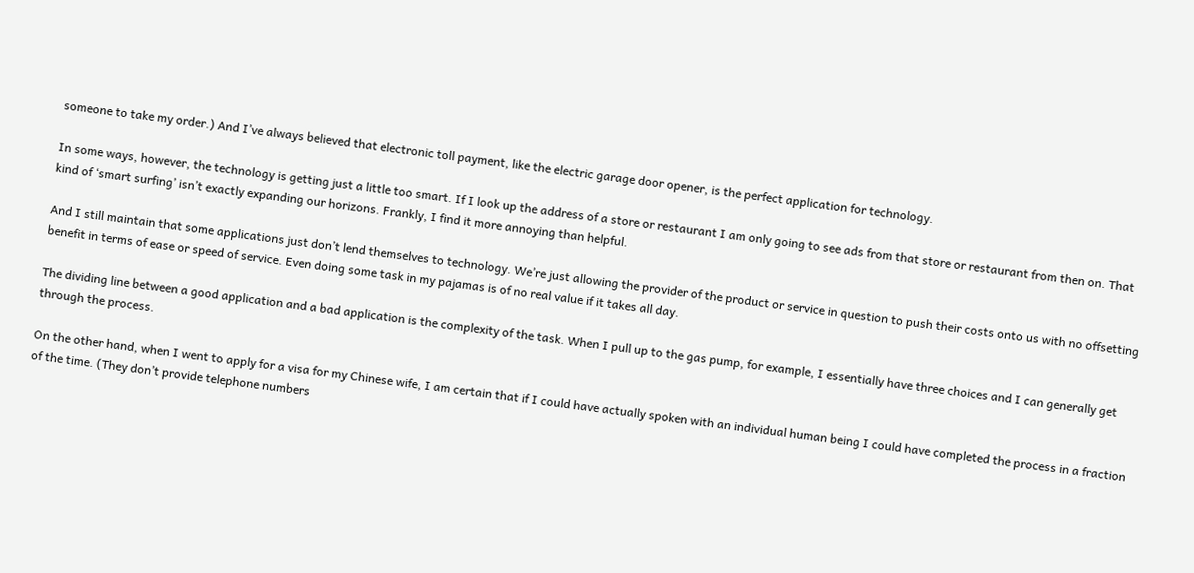someone to take my order.) And I’ve always believed that electronic toll payment, like the electric garage door opener, is the perfect application for technology.

In some ways, however, the technology is getting just a little too smart. If I look up the address of a store or restaurant I am only going to see ads from that store or restaurant from then on. That kind of ‘smart surfing’ isn’t exactly expanding our horizons. Frankly, I find it more annoying than helpful.

And I still maintain that some applications just don’t lend themselves to technology. We’re just allowing the provider of the product or service in question to push their costs onto us with no offsetting benefit in terms of ease or speed of service. Even doing some task in my pajamas is of no real value if it takes all day.

The dividing line between a good application and a bad application is the complexity of the task. When I pull up to the gas pump, for example, I essentially have three choices and I can generally get through the process.

On the other hand, when I went to apply for a visa for my Chinese wife, I am certain that if I could have actually spoken with an individual human being I could have completed the process in a fraction of the time. (They don’t provide telephone numbers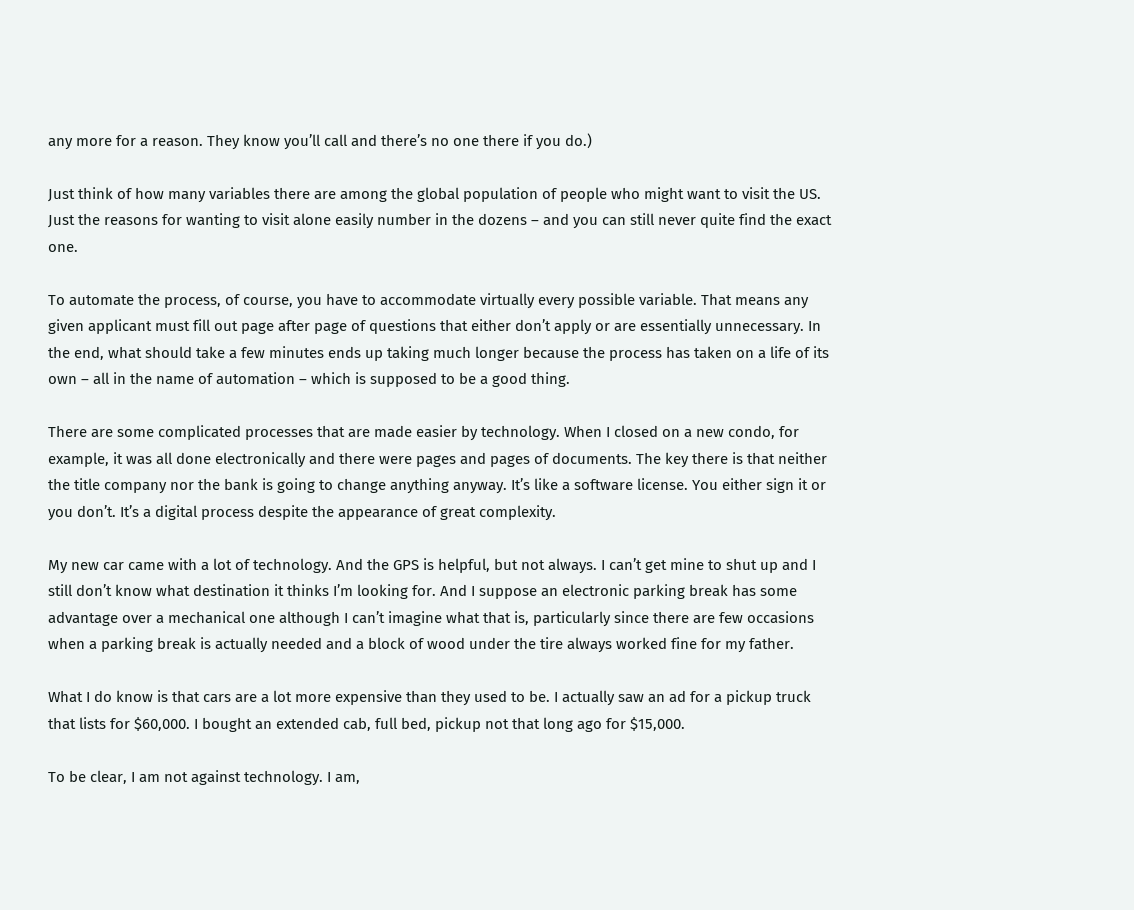any more for a reason. They know you’ll call and there’s no one there if you do.)

Just think of how many variables there are among the global population of people who might want to visit the US. Just the reasons for wanting to visit alone easily number in the dozens – and you can still never quite find the exact one.

To automate the process, of course, you have to accommodate virtually every possible variable. That means any given applicant must fill out page after page of questions that either don’t apply or are essentially unnecessary. In the end, what should take a few minutes ends up taking much longer because the process has taken on a life of its own – all in the name of automation – which is supposed to be a good thing.

There are some complicated processes that are made easier by technology. When I closed on a new condo, for example, it was all done electronically and there were pages and pages of documents. The key there is that neither the title company nor the bank is going to change anything anyway. It’s like a software license. You either sign it or you don’t. It’s a digital process despite the appearance of great complexity.

My new car came with a lot of technology. And the GPS is helpful, but not always. I can’t get mine to shut up and I still don’t know what destination it thinks I’m looking for. And I suppose an electronic parking break has some advantage over a mechanical one although I can’t imagine what that is, particularly since there are few occasions when a parking break is actually needed and a block of wood under the tire always worked fine for my father.

What I do know is that cars are a lot more expensive than they used to be. I actually saw an ad for a pickup truck that lists for $60,000. I bought an extended cab, full bed, pickup not that long ago for $15,000.

To be clear, I am not against technology. I am,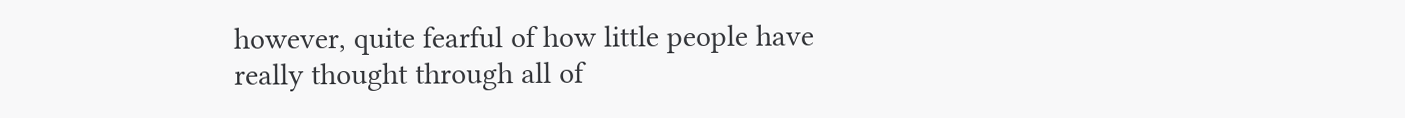however, quite fearful of how little people have really thought through all of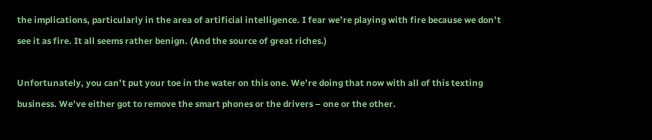the implications, particularly in the area of artificial intelligence. I fear we’re playing with fire because we don’t see it as fire. It all seems rather benign. (And the source of great riches.)

Unfortunately, you can’t put your toe in the water on this one. We’re doing that now with all of this texting business. We’ve either got to remove the smart phones or the drivers – one or the other.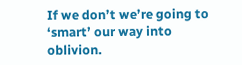If we don’t we’re going to ‘smart’ our way into oblivion.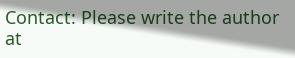Contact: Please write the author at